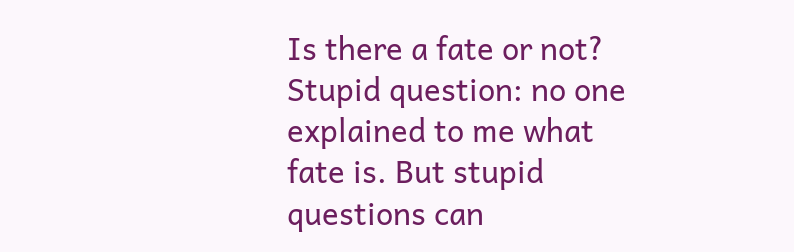Is there a fate or not? Stupid question: no one explained to me what fate is. But stupid questions can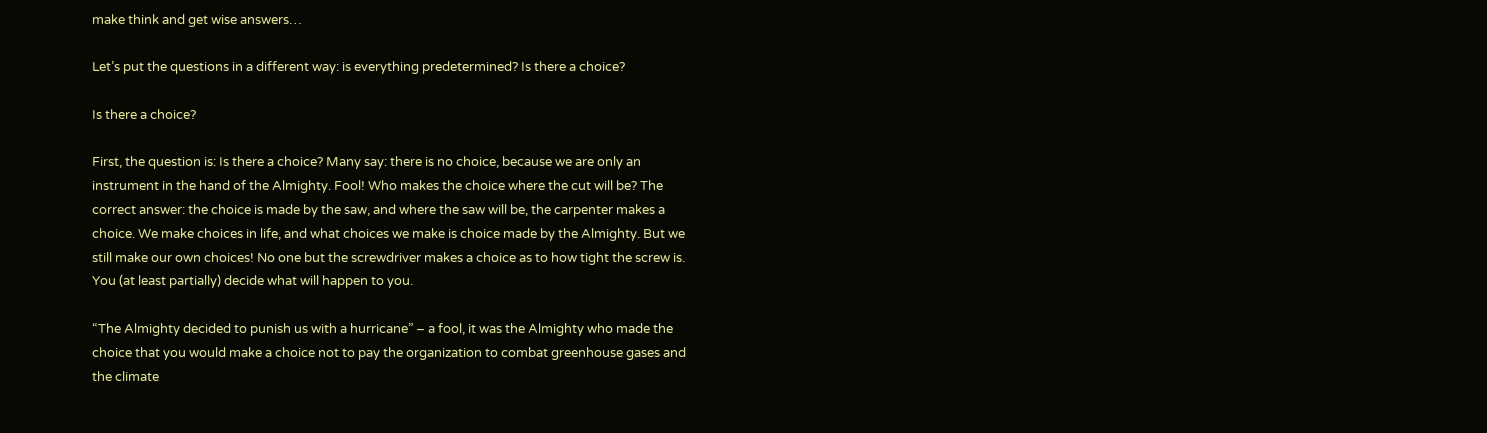make think and get wise answers…

Let’s put the questions in a different way: is everything predetermined? Is there a choice?

Is there a choice?

First, the question is: Is there a choice? Many say: there is no choice, because we are only an instrument in the hand of the Almighty. Fool! Who makes the choice where the cut will be? The correct answer: the choice is made by the saw, and where the saw will be, the carpenter makes a choice. We make choices in life, and what choices we make is choice made by the Almighty. But we still make our own choices! No one but the screwdriver makes a choice as to how tight the screw is. You (at least partially) decide what will happen to you.

“The Almighty decided to punish us with a hurricane” – a fool, it was the Almighty who made the choice that you would make a choice not to pay the organization to combat greenhouse gases and the climate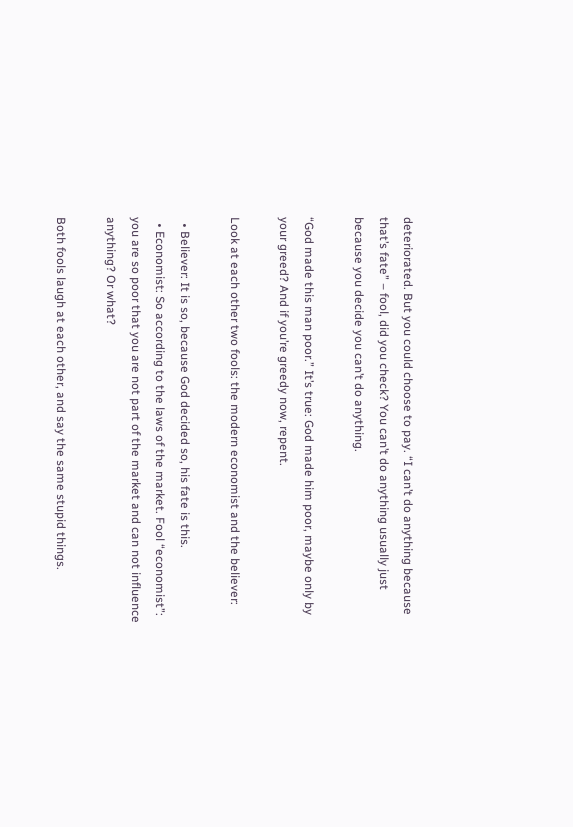deteriorated. But you could choose to pay. “I can’t do anything because that’s fate” – fool, did you check? You can’t do anything usually just because you decide you can’t do anything.

“God made this man poor.” It’s true: God made him poor, maybe only by your greed? And if you’re greedy now, repent.

Look at each other two fools: the modern economist and the believer:

  • Believer: It is so, because God decided so, his fate is this.
  • Economist: So according to the laws of the market. Fool “economist”: you are so poor that you are not part of the market and can not influence anything? Or what?

Both fools laugh at each other, and say the same stupid things.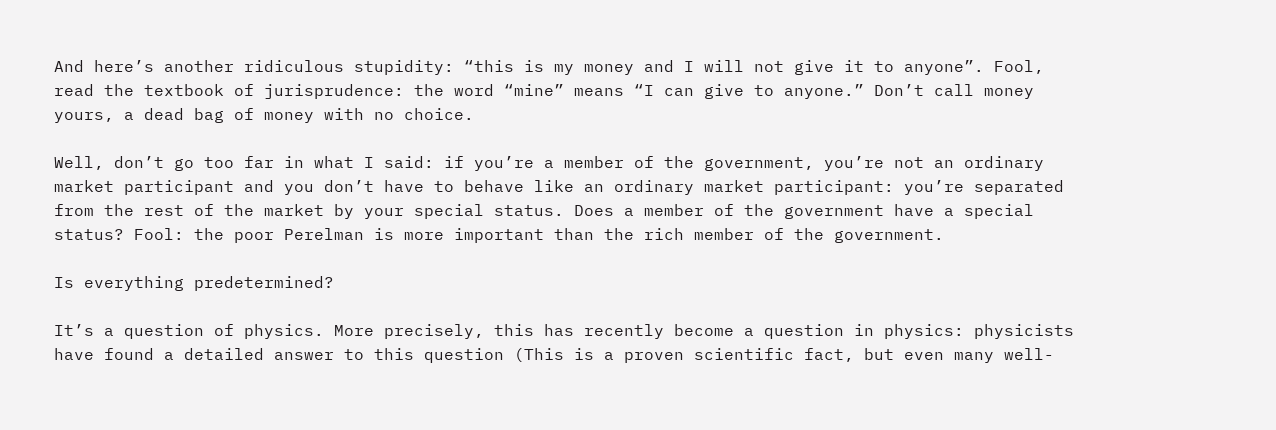And here’s another ridiculous stupidity: “this is my money and I will not give it to anyone”. Fool, read the textbook of jurisprudence: the word “mine” means “I can give to anyone.” Don’t call money yours, a dead bag of money with no choice.

Well, don’t go too far in what I said: if you’re a member of the government, you’re not an ordinary market participant and you don’t have to behave like an ordinary market participant: you’re separated from the rest of the market by your special status. Does a member of the government have a special status? Fool: the poor Perelman is more important than the rich member of the government.

Is everything predetermined?

It’s a question of physics. More precisely, this has recently become a question in physics: physicists have found a detailed answer to this question (This is a proven scientific fact, but even many well-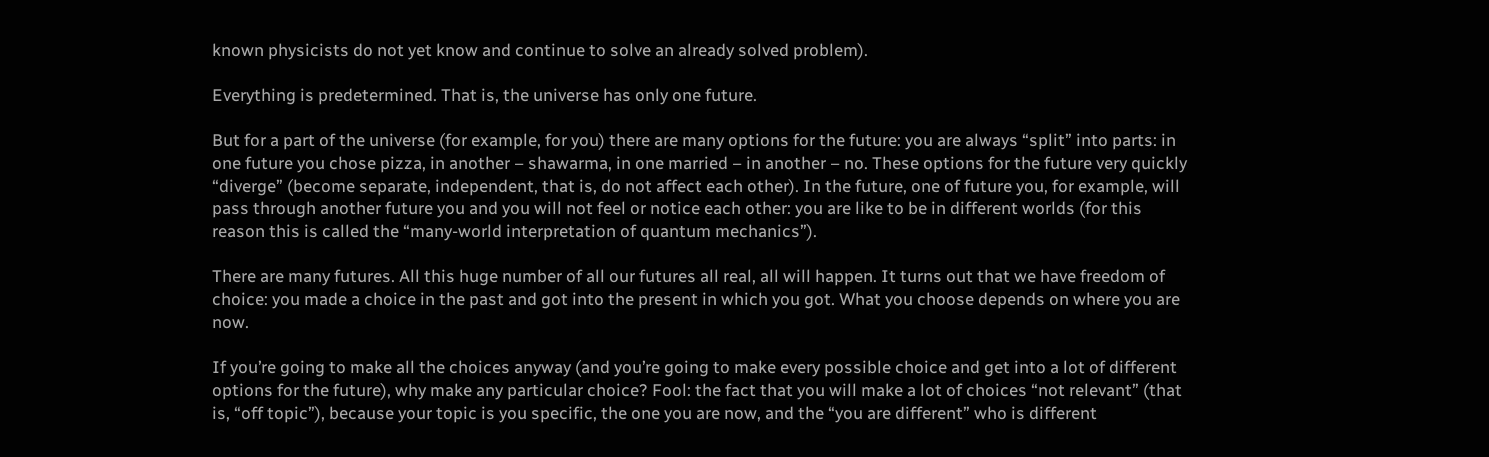known physicists do not yet know and continue to solve an already solved problem).

Everything is predetermined. That is, the universe has only one future.

But for a part of the universe (for example, for you) there are many options for the future: you are always “split” into parts: in one future you chose pizza, in another – shawarma, in one married – in another – no. These options for the future very quickly “diverge” (become separate, independent, that is, do not affect each other). In the future, one of future you, for example, will pass through another future you and you will not feel or notice each other: you are like to be in different worlds (for this reason this is called the “many-world interpretation of quantum mechanics”).

There are many futures. All this huge number of all our futures all real, all will happen. It turns out that we have freedom of choice: you made a choice in the past and got into the present in which you got. What you choose depends on where you are now.

If you’re going to make all the choices anyway (and you’re going to make every possible choice and get into a lot of different options for the future), why make any particular choice? Fool: the fact that you will make a lot of choices “not relevant” (that is, “off topic”), because your topic is you specific, the one you are now, and the “you are different” who is different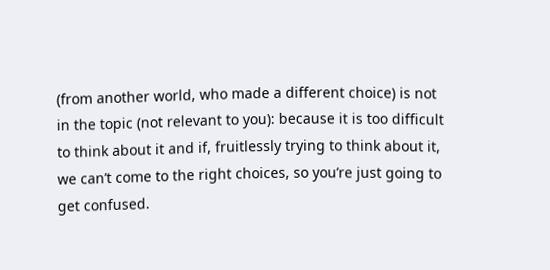(from another world, who made a different choice) is not in the topic (not relevant to you): because it is too difficult to think about it and if, fruitlessly trying to think about it, we can’t come to the right choices, so you’re just going to get confused.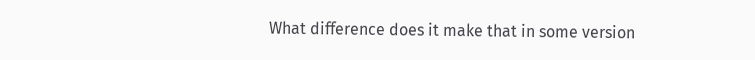What difference does it make that in some version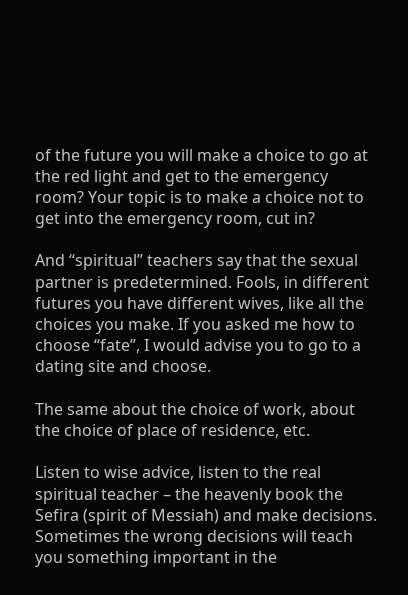of the future you will make a choice to go at the red light and get to the emergency room? Your topic is to make a choice not to get into the emergency room, cut in?

And “spiritual” teachers say that the sexual partner is predetermined. Fools, in different futures you have different wives, like all the choices you make. If you asked me how to choose “fate”, I would advise you to go to a dating site and choose.

The same about the choice of work, about the choice of place of residence, etc.

Listen to wise advice, listen to the real spiritual teacher – the heavenly book the Sefira (spirit of Messiah) and make decisions. Sometimes the wrong decisions will teach you something important in the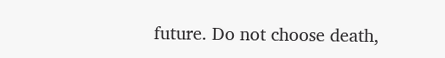future. Do not choose death,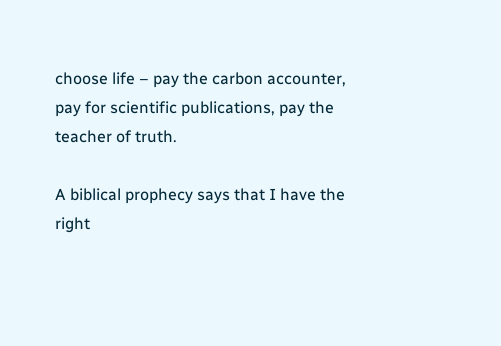choose life – pay the carbon accounter, pay for scientific publications, pay the teacher of truth.

A biblical prophecy says that I have the right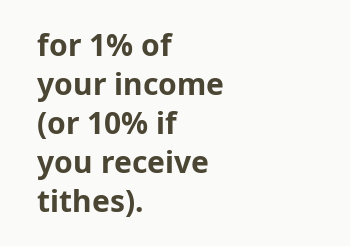for 1% of your income (or 10% if you receive tithes).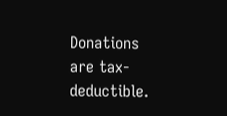Donations are tax-deductible.